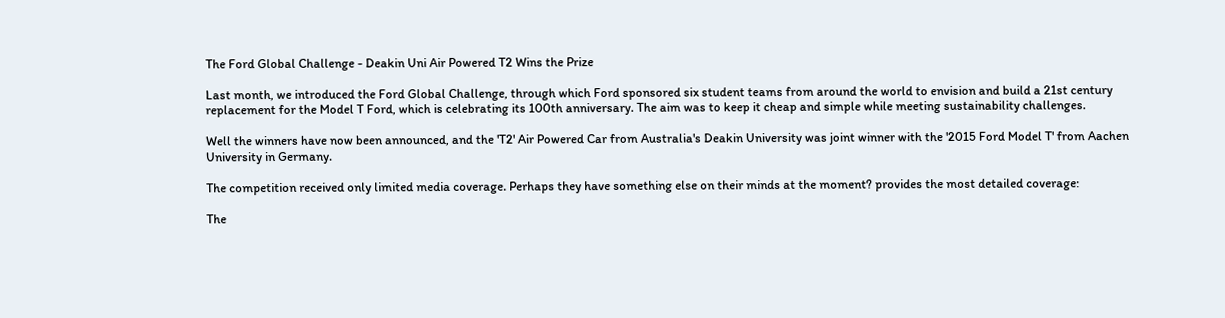The Ford Global Challenge - Deakin Uni Air Powered T2 Wins the Prize

Last month, we introduced the Ford Global Challenge, through which Ford sponsored six student teams from around the world to envision and build a 21st century replacement for the Model T Ford, which is celebrating its 100th anniversary. The aim was to keep it cheap and simple while meeting sustainability challenges.

Well the winners have now been announced, and the 'T2' Air Powered Car from Australia's Deakin University was joint winner with the '2015 Ford Model T' from Aachen University in Germany.

The competition received only limited media coverage. Perhaps they have something else on their minds at the moment? provides the most detailed coverage:

The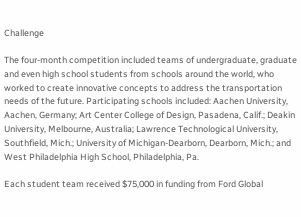Challenge

The four-month competition included teams of undergraduate, graduate and even high school students from schools around the world, who worked to create innovative concepts to address the transportation needs of the future. Participating schools included: Aachen University, Aachen, Germany; Art Center College of Design, Pasadena, Calif.; Deakin University, Melbourne, Australia; Lawrence Technological University, Southfield, Mich.; University of Michigan-Dearborn, Dearborn, Mich.; and West Philadelphia High School, Philadelphia, Pa.

Each student team received $75,000 in funding from Ford Global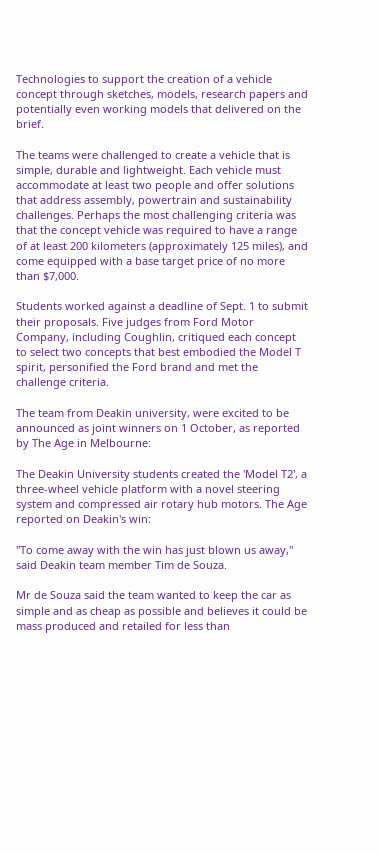Technologies to support the creation of a vehicle concept through sketches, models, research papers and potentially even working models that delivered on the brief.

The teams were challenged to create a vehicle that is simple, durable and lightweight. Each vehicle must accommodate at least two people and offer solutions that address assembly, powertrain and sustainability challenges. Perhaps the most challenging criteria was that the concept vehicle was required to have a range of at least 200 kilometers (approximately 125 miles), and come equipped with a base target price of no more than $7,000.

Students worked against a deadline of Sept. 1 to submit their proposals. Five judges from Ford Motor Company, including Coughlin, critiqued each concept to select two concepts that best embodied the Model T spirit, personified the Ford brand and met the challenge criteria.

The team from Deakin university, were excited to be announced as joint winners on 1 October, as reported by The Age in Melbourne:

The Deakin University students created the 'Model T2', a three-wheel vehicle platform with a novel steering system and compressed air rotary hub motors. The Age reported on Deakin's win:

"To come away with the win has just blown us away," said Deakin team member Tim de Souza.

Mr de Souza said the team wanted to keep the car as simple and as cheap as possible and believes it could be mass produced and retailed for less than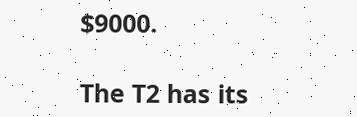$9000.

The T2 has its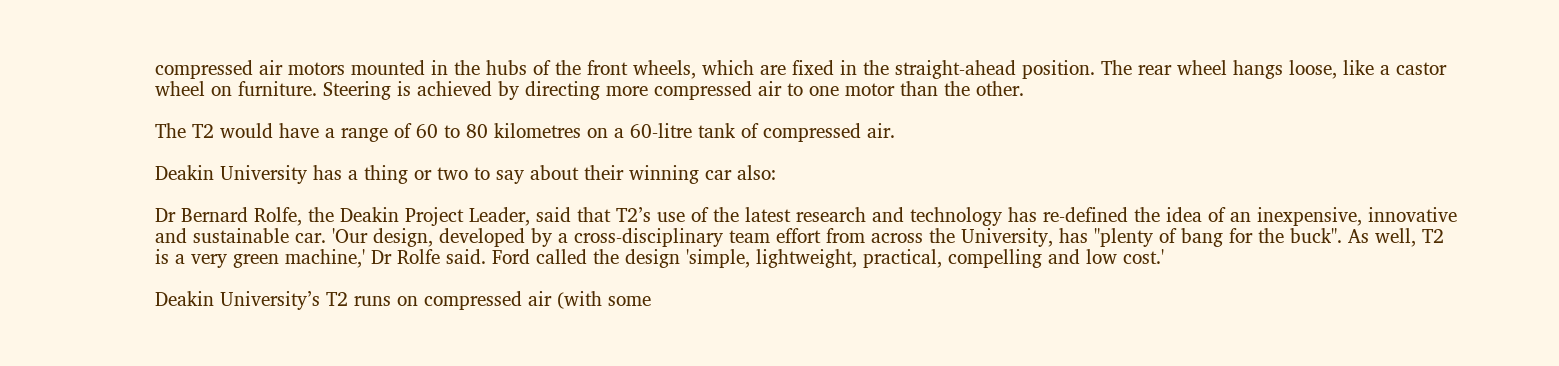compressed air motors mounted in the hubs of the front wheels, which are fixed in the straight-ahead position. The rear wheel hangs loose, like a castor wheel on furniture. Steering is achieved by directing more compressed air to one motor than the other.

The T2 would have a range of 60 to 80 kilometres on a 60-litre tank of compressed air.

Deakin University has a thing or two to say about their winning car also:

Dr Bernard Rolfe, the Deakin Project Leader, said that T2’s use of the latest research and technology has re-defined the idea of an inexpensive, innovative and sustainable car. 'Our design, developed by a cross-disciplinary team effort from across the University, has "plenty of bang for the buck". As well, T2 is a very green machine,' Dr Rolfe said. Ford called the design 'simple, lightweight, practical, compelling and low cost.'

Deakin University’s T2 runs on compressed air (with some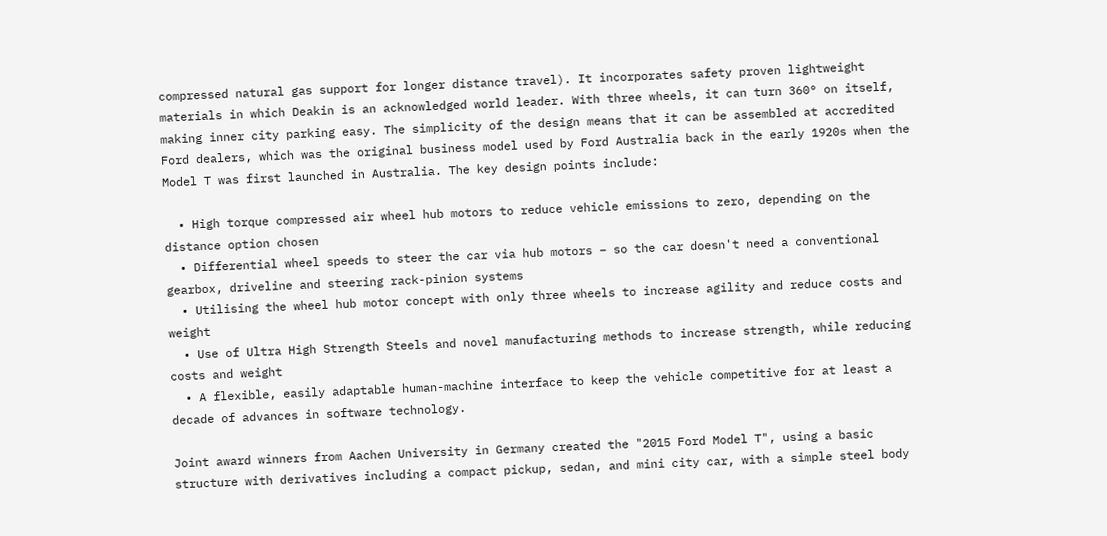compressed natural gas support for longer distance travel). It incorporates safety proven lightweight materials in which Deakin is an acknowledged world leader. With three wheels, it can turn 360° on itself, making inner city parking easy. The simplicity of the design means that it can be assembled at accredited Ford dealers, which was the original business model used by Ford Australia back in the early 1920s when the Model T was first launched in Australia. The key design points include:

  • High torque compressed air wheel hub motors to reduce vehicle emissions to zero, depending on the distance option chosen
  • Differential wheel speeds to steer the car via hub motors – so the car doesn't need a conventional gearbox, driveline and steering rack-pinion systems
  • Utilising the wheel hub motor concept with only three wheels to increase agility and reduce costs and weight
  • Use of Ultra High Strength Steels and novel manufacturing methods to increase strength, while reducing costs and weight
  • A flexible, easily adaptable human-machine interface to keep the vehicle competitive for at least a decade of advances in software technology.

Joint award winners from Aachen University in Germany created the "2015 Ford Model T", using a basic structure with derivatives including a compact pickup, sedan, and mini city car, with a simple steel body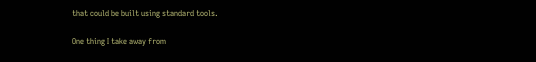that could be built using standard tools.

One thing I take away from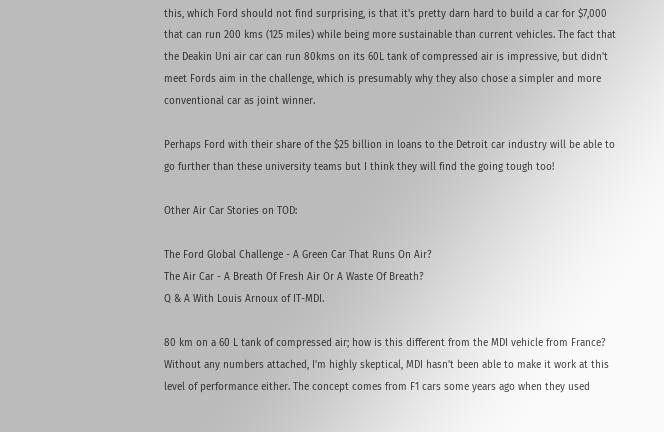this, which Ford should not find surprising, is that it's pretty darn hard to build a car for $7,000 that can run 200 kms (125 miles) while being more sustainable than current vehicles. The fact that the Deakin Uni air car can run 80kms on its 60L tank of compressed air is impressive, but didn't meet Fords aim in the challenge, which is presumably why they also chose a simpler and more conventional car as joint winner.

Perhaps Ford with their share of the $25 billion in loans to the Detroit car industry will be able to go further than these university teams but I think they will find the going tough too!

Other Air Car Stories on TOD:

The Ford Global Challenge - A Green Car That Runs On Air?
The Air Car - A Breath Of Fresh Air Or A Waste Of Breath?
Q & A With Louis Arnoux of IT-MDI.

80 km on a 60 L tank of compressed air; how is this different from the MDI vehicle from France? Without any numbers attached, I'm highly skeptical, MDI hasn't been able to make it work at this level of performance either. The concept comes from F1 cars some years ago when they used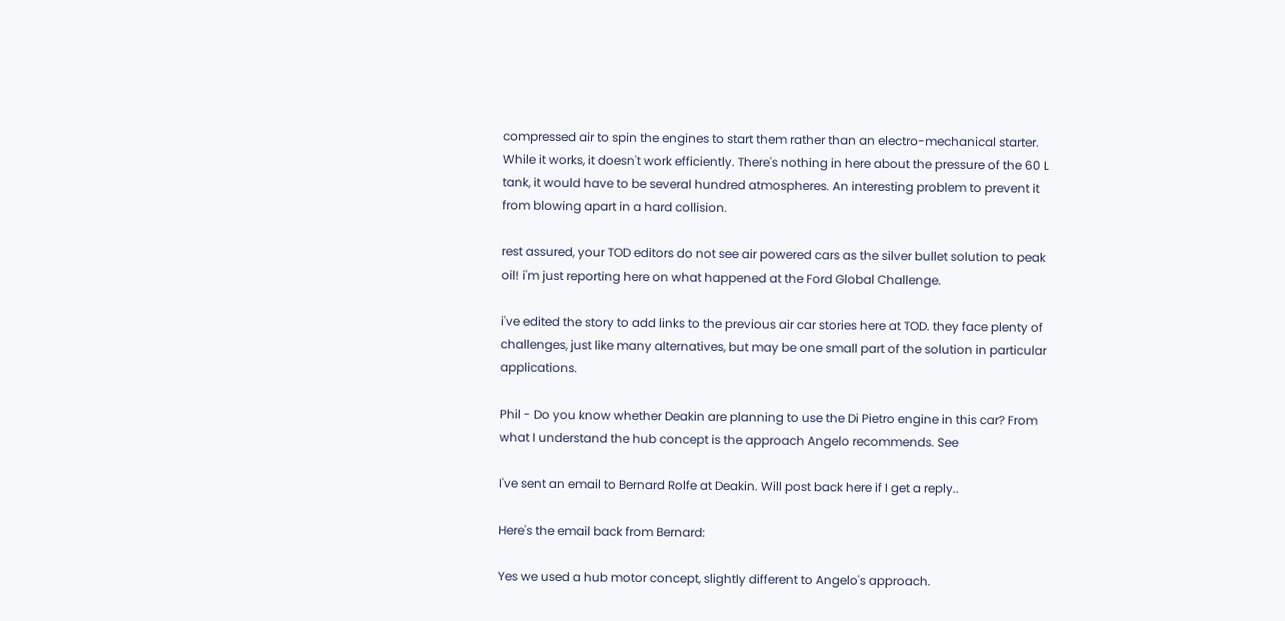compressed air to spin the engines to start them rather than an electro-mechanical starter. While it works, it doesn't work efficiently. There's nothing in here about the pressure of the 60 L tank, it would have to be several hundred atmospheres. An interesting problem to prevent it from blowing apart in a hard collision.

rest assured, your TOD editors do not see air powered cars as the silver bullet solution to peak oil! i'm just reporting here on what happened at the Ford Global Challenge.

i've edited the story to add links to the previous air car stories here at TOD. they face plenty of challenges, just like many alternatives, but may be one small part of the solution in particular applications.

Phil - Do you know whether Deakin are planning to use the Di Pietro engine in this car? From what I understand the hub concept is the approach Angelo recommends. See

I've sent an email to Bernard Rolfe at Deakin. Will post back here if I get a reply..

Here's the email back from Bernard:

Yes we used a hub motor concept, slightly different to Angelo's approach.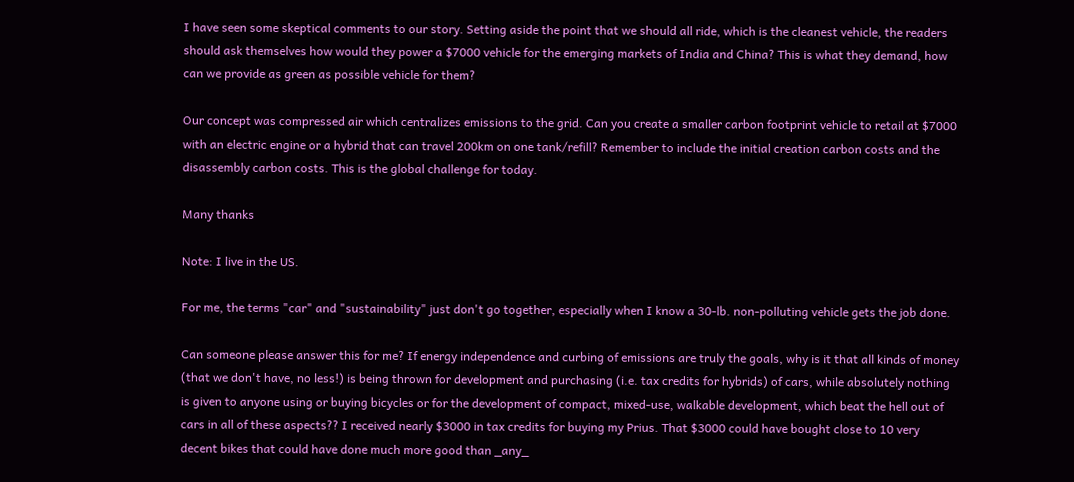I have seen some skeptical comments to our story. Setting aside the point that we should all ride, which is the cleanest vehicle, the readers should ask themselves how would they power a $7000 vehicle for the emerging markets of India and China? This is what they demand, how can we provide as green as possible vehicle for them?

Our concept was compressed air which centralizes emissions to the grid. Can you create a smaller carbon footprint vehicle to retail at $7000 with an electric engine or a hybrid that can travel 200km on one tank/refill? Remember to include the initial creation carbon costs and the disassembly carbon costs. This is the global challenge for today.

Many thanks

Note: I live in the US.

For me, the terms "car" and "sustainability" just don't go together, especially when I know a 30-lb. non-polluting vehicle gets the job done.

Can someone please answer this for me? If energy independence and curbing of emissions are truly the goals, why is it that all kinds of money (that we don't have, no less!) is being thrown for development and purchasing (i.e. tax credits for hybrids) of cars, while absolutely nothing is given to anyone using or buying bicycles or for the development of compact, mixed-use, walkable development, which beat the hell out of cars in all of these aspects?? I received nearly $3000 in tax credits for buying my Prius. That $3000 could have bought close to 10 very decent bikes that could have done much more good than _any_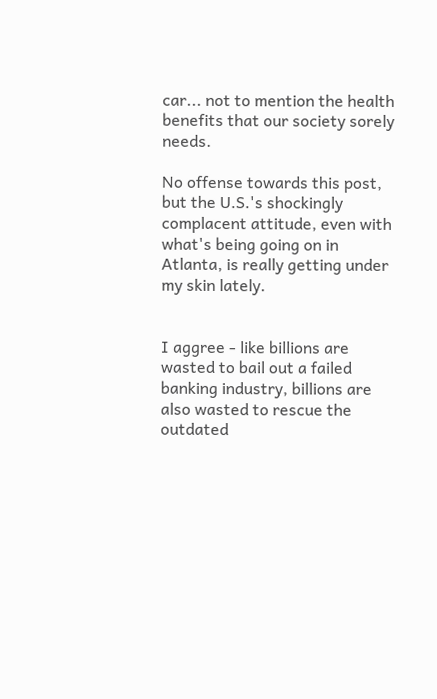car... not to mention the health benefits that our society sorely needs.

No offense towards this post, but the U.S.'s shockingly complacent attitude, even with what's being going on in Atlanta, is really getting under my skin lately.


I aggree - like billions are wasted to bail out a failed banking industry, billions are also wasted to rescue the outdated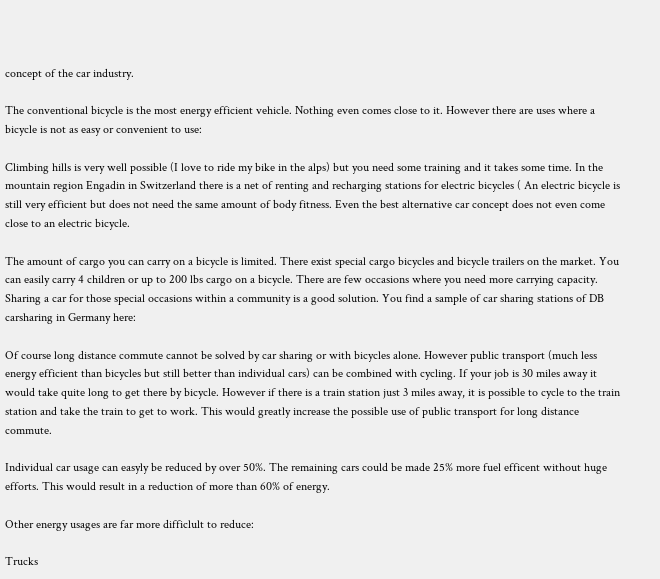concept of the car industry.

The conventional bicycle is the most energy efficient vehicle. Nothing even comes close to it. However there are uses where a bicycle is not as easy or convenient to use:

Climbing hills is very well possible (I love to ride my bike in the alps) but you need some training and it takes some time. In the mountain region Engadin in Switzerland there is a net of renting and recharging stations for electric bicycles ( An electric bicycle is still very efficient but does not need the same amount of body fitness. Even the best alternative car concept does not even come close to an electric bicycle.

The amount of cargo you can carry on a bicycle is limited. There exist special cargo bicycles and bicycle trailers on the market. You can easily carry 4 children or up to 200 lbs cargo on a bicycle. There are few occasions where you need more carrying capacity. Sharing a car for those special occasions within a community is a good solution. You find a sample of car sharing stations of DB carsharing in Germany here:

Of course long distance commute cannot be solved by car sharing or with bicycles alone. However public transport (much less energy efficient than bicycles but still better than individual cars) can be combined with cycling. If your job is 30 miles away it would take quite long to get there by bicycle. However if there is a train station just 3 miles away, it is possible to cycle to the train station and take the train to get to work. This would greatly increase the possible use of public transport for long distance commute.

Individual car usage can easyly be reduced by over 50%. The remaining cars could be made 25% more fuel efficent without huge efforts. This would result in a reduction of more than 60% of energy.

Other energy usages are far more difficlult to reduce:

Trucks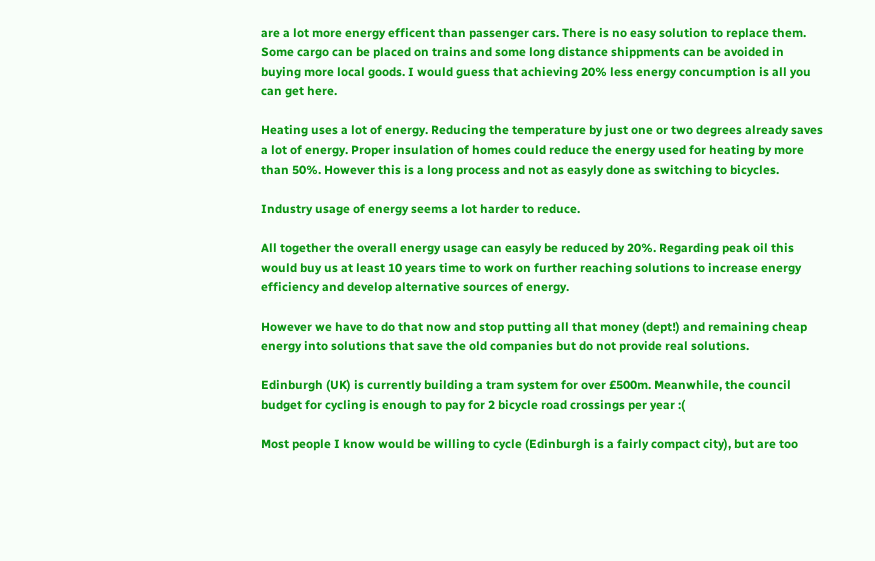are a lot more energy efficent than passenger cars. There is no easy solution to replace them. Some cargo can be placed on trains and some long distance shippments can be avoided in buying more local goods. I would guess that achieving 20% less energy concumption is all you can get here.

Heating uses a lot of energy. Reducing the temperature by just one or two degrees already saves a lot of energy. Proper insulation of homes could reduce the energy used for heating by more than 50%. However this is a long process and not as easyly done as switching to bicycles.

Industry usage of energy seems a lot harder to reduce.

All together the overall energy usage can easyly be reduced by 20%. Regarding peak oil this would buy us at least 10 years time to work on further reaching solutions to increase energy efficiency and develop alternative sources of energy.

However we have to do that now and stop putting all that money (dept!) and remaining cheap energy into solutions that save the old companies but do not provide real solutions.

Edinburgh (UK) is currently building a tram system for over £500m. Meanwhile, the council budget for cycling is enough to pay for 2 bicycle road crossings per year :(

Most people I know would be willing to cycle (Edinburgh is a fairly compact city), but are too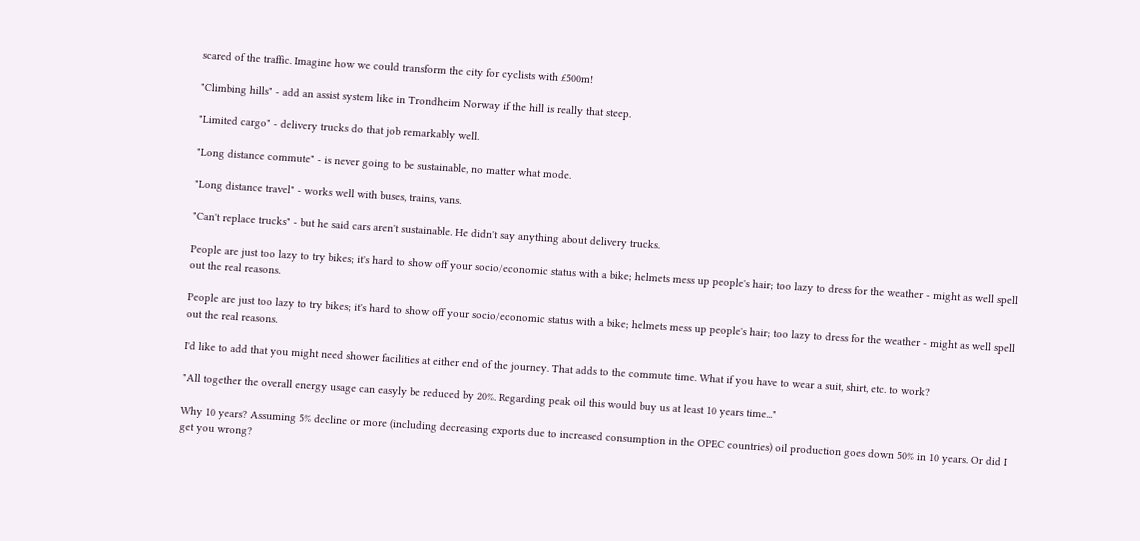scared of the traffic. Imagine how we could transform the city for cyclists with £500m!

"Climbing hills" - add an assist system like in Trondheim Norway if the hill is really that steep.

"Limited cargo" - delivery trucks do that job remarkably well.

"Long distance commute" - is never going to be sustainable, no matter what mode.

"Long distance travel" - works well with buses, trains, vans.

"Can't replace trucks" - but he said cars aren't sustainable. He didn't say anything about delivery trucks.

People are just too lazy to try bikes; it's hard to show off your socio/economic status with a bike; helmets mess up people's hair; too lazy to dress for the weather - might as well spell out the real reasons.

People are just too lazy to try bikes; it's hard to show off your socio/economic status with a bike; helmets mess up people's hair; too lazy to dress for the weather - might as well spell out the real reasons.

I'd like to add that you might need shower facilities at either end of the journey. That adds to the commute time. What if you have to wear a suit, shirt, etc. to work?

"All together the overall energy usage can easyly be reduced by 20%. Regarding peak oil this would buy us at least 10 years time..."

Why 10 years? Assuming 5% decline or more (including decreasing exports due to increased consumption in the OPEC countries) oil production goes down 50% in 10 years. Or did I get you wrong?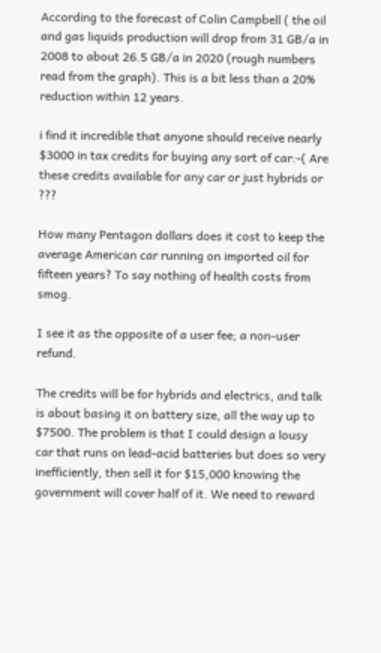According to the forecast of Colin Campbell ( the oil and gas liquids production will drop from 31 GB/a in 2008 to about 26.5 GB/a in 2020 (rough numbers read from the graph). This is a bit less than a 20% reduction within 12 years.

i find it incredible that anyone should receive nearly $3000 in tax credits for buying any sort of car:-( Are these credits available for any car or just hybrids or ???

How many Pentagon dollars does it cost to keep the average American car running on imported oil for fifteen years? To say nothing of health costs from smog.

I see it as the opposite of a user fee; a non-user refund.

The credits will be for hybrids and electrics, and talk is about basing it on battery size, all the way up to $7500. The problem is that I could design a lousy car that runs on lead-acid batteries but does so very inefficiently, then sell it for $15,000 knowing the government will cover half of it. We need to reward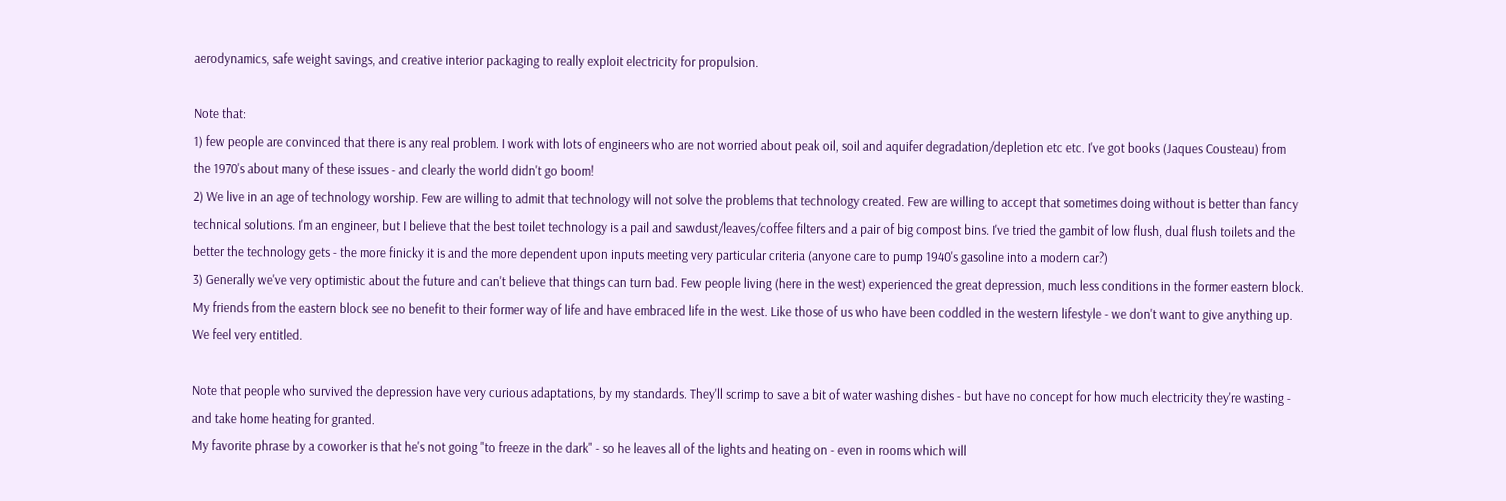aerodynamics, safe weight savings, and creative interior packaging to really exploit electricity for propulsion.

Note that:
1) few people are convinced that there is any real problem. I work with lots of engineers who are not worried about peak oil, soil and aquifer degradation/depletion etc etc. I've got books (Jaques Cousteau) from the 1970's about many of these issues - and clearly the world didn't go boom!
2) We live in an age of technology worship. Few are willing to admit that technology will not solve the problems that technology created. Few are willing to accept that sometimes doing without is better than fancy technical solutions. I'm an engineer, but I believe that the best toilet technology is a pail and sawdust/leaves/coffee filters and a pair of big compost bins. I've tried the gambit of low flush, dual flush toilets and the better the technology gets - the more finicky it is and the more dependent upon inputs meeting very particular criteria (anyone care to pump 1940's gasoline into a modern car?)
3) Generally we've very optimistic about the future and can't believe that things can turn bad. Few people living (here in the west) experienced the great depression, much less conditions in the former eastern block. My friends from the eastern block see no benefit to their former way of life and have embraced life in the west. Like those of us who have been coddled in the western lifestyle - we don't want to give anything up. We feel very entitled.

Note that people who survived the depression have very curious adaptations, by my standards. They'll scrimp to save a bit of water washing dishes - but have no concept for how much electricity they're wasting - and take home heating for granted.
My favorite phrase by a coworker is that he's not going "to freeze in the dark" - so he leaves all of the lights and heating on - even in rooms which will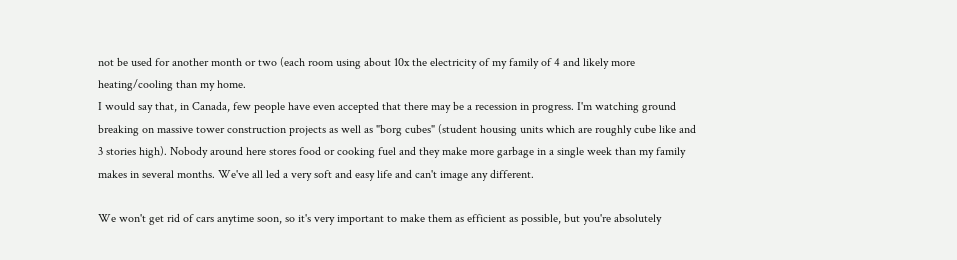not be used for another month or two (each room using about 10x the electricity of my family of 4 and likely more heating/cooling than my home.
I would say that, in Canada, few people have even accepted that there may be a recession in progress. I'm watching ground breaking on massive tower construction projects as well as "borg cubes" (student housing units which are roughly cube like and 3 stories high). Nobody around here stores food or cooking fuel and they make more garbage in a single week than my family makes in several months. We've all led a very soft and easy life and can't image any different.

We won't get rid of cars anytime soon, so it's very important to make them as efficient as possible, but you're absolutely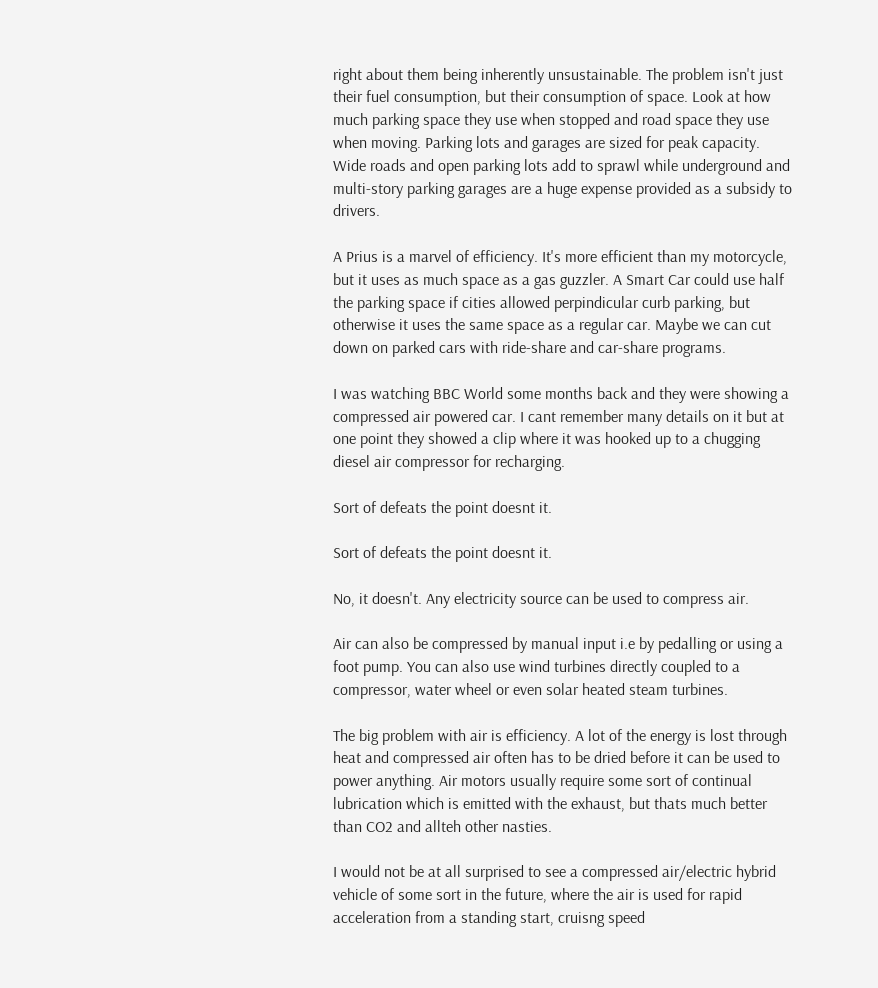right about them being inherently unsustainable. The problem isn't just their fuel consumption, but their consumption of space. Look at how much parking space they use when stopped and road space they use when moving. Parking lots and garages are sized for peak capacity. Wide roads and open parking lots add to sprawl while underground and multi-story parking garages are a huge expense provided as a subsidy to drivers.

A Prius is a marvel of efficiency. It's more efficient than my motorcycle, but it uses as much space as a gas guzzler. A Smart Car could use half the parking space if cities allowed perpindicular curb parking, but otherwise it uses the same space as a regular car. Maybe we can cut down on parked cars with ride-share and car-share programs.

I was watching BBC World some months back and they were showing a compressed air powered car. I cant remember many details on it but at one point they showed a clip where it was hooked up to a chugging diesel air compressor for recharging.

Sort of defeats the point doesnt it.

Sort of defeats the point doesnt it.

No, it doesn't. Any electricity source can be used to compress air.

Air can also be compressed by manual input i.e by pedalling or using a foot pump. You can also use wind turbines directly coupled to a compressor, water wheel or even solar heated steam turbines.

The big problem with air is efficiency. A lot of the energy is lost through heat and compressed air often has to be dried before it can be used to power anything. Air motors usually require some sort of continual lubrication which is emitted with the exhaust, but thats much better than CO2 and allteh other nasties.

I would not be at all surprised to see a compressed air/electric hybrid vehicle of some sort in the future, where the air is used for rapid acceleration from a standing start, cruisng speed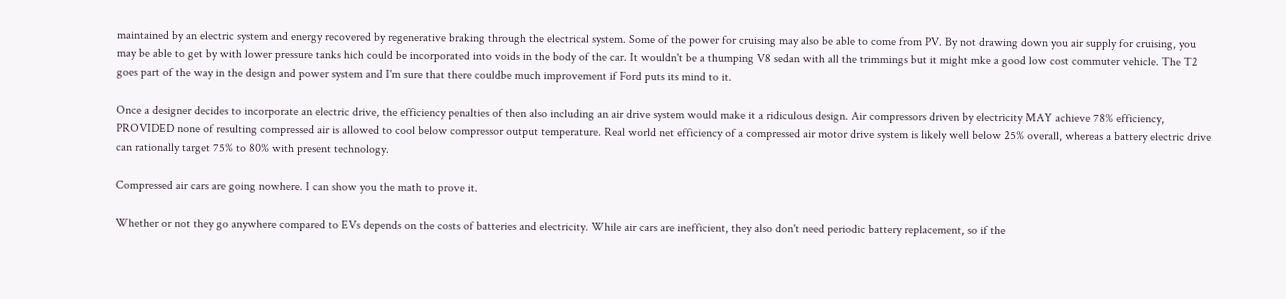maintained by an electric system and energy recovered by regenerative braking through the electrical system. Some of the power for cruising may also be able to come from PV. By not drawing down you air supply for cruising, you may be able to get by with lower pressure tanks hich could be incorporated into voids in the body of the car. It wouldn't be a thumping V8 sedan with all the trimmings but it might mke a good low cost commuter vehicle. The T2 goes part of the way in the design and power system and I'm sure that there couldbe much improvement if Ford puts its mind to it.

Once a designer decides to incorporate an electric drive, the efficiency penalties of then also including an air drive system would make it a ridiculous design. Air compressors driven by electricity MAY achieve 78% efficiency, PROVIDED none of resulting compressed air is allowed to cool below compressor output temperature. Real world net efficiency of a compressed air motor drive system is likely well below 25% overall, whereas a battery electric drive can rationally target 75% to 80% with present technology.

Compressed air cars are going nowhere. I can show you the math to prove it.

Whether or not they go anywhere compared to EVs depends on the costs of batteries and electricity. While air cars are inefficient, they also don't need periodic battery replacement, so if the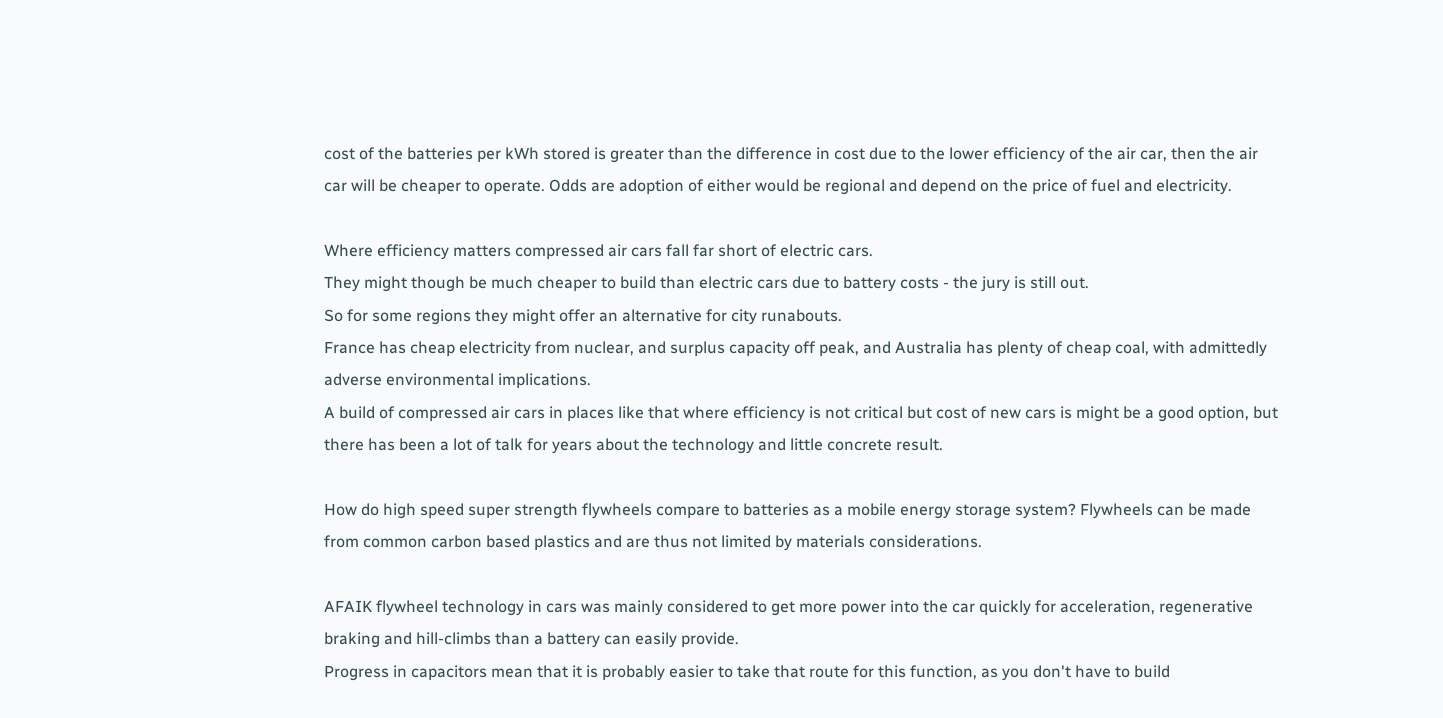cost of the batteries per kWh stored is greater than the difference in cost due to the lower efficiency of the air car, then the air car will be cheaper to operate. Odds are adoption of either would be regional and depend on the price of fuel and electricity.

Where efficiency matters compressed air cars fall far short of electric cars.
They might though be much cheaper to build than electric cars due to battery costs - the jury is still out.
So for some regions they might offer an alternative for city runabouts.
France has cheap electricity from nuclear, and surplus capacity off peak, and Australia has plenty of cheap coal, with admittedly adverse environmental implications.
A build of compressed air cars in places like that where efficiency is not critical but cost of new cars is might be a good option, but there has been a lot of talk for years about the technology and little concrete result.

How do high speed super strength flywheels compare to batteries as a mobile energy storage system? Flywheels can be made from common carbon based plastics and are thus not limited by materials considerations.

AFAIK flywheel technology in cars was mainly considered to get more power into the car quickly for acceleration, regenerative braking and hill-climbs than a battery can easily provide.
Progress in capacitors mean that it is probably easier to take that route for this function, as you don't have to build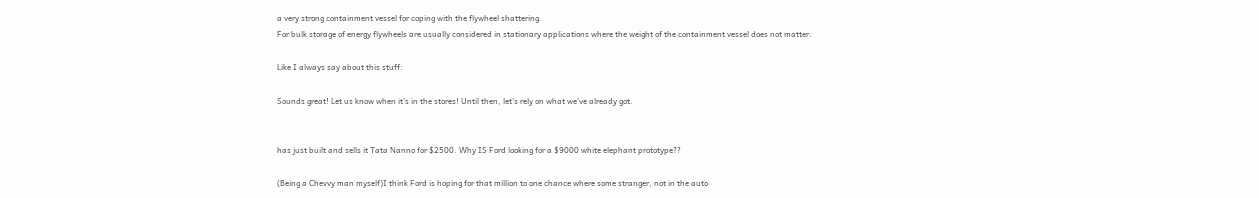a very strong containment vessel for coping with the flywheel shattering.
For bulk storage of energy flywheels are usually considered in stationary applications where the weight of the containment vessel does not matter.

Like I always say about this stuff:

Sounds great! Let us know when it's in the stores! Until then, let's rely on what we've already got.


has just built and sells it Tata Nanno for $2500. Why IS Ford looking for a $9000 white elephant prototype??

(Being a Chevvy man myself)I think Ford is hoping for that million to one chance where some stranger, not in the auto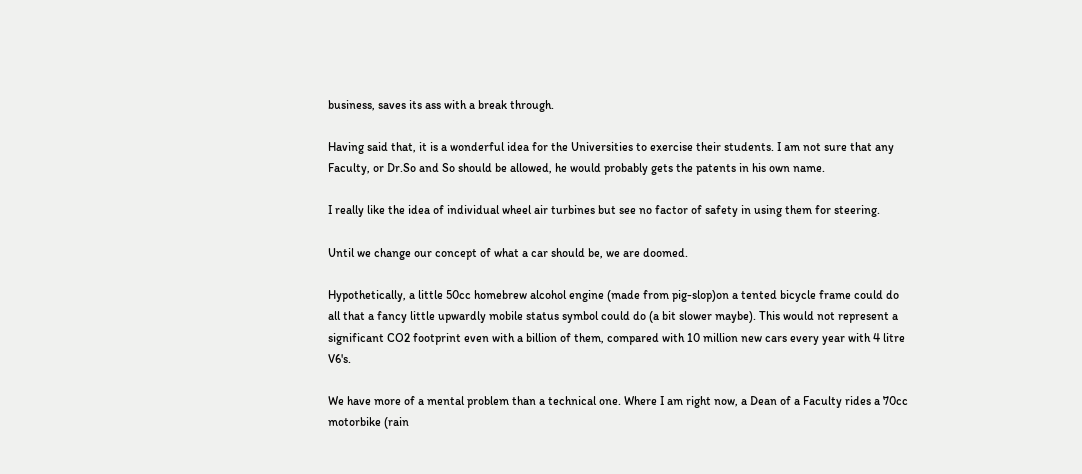business, saves its ass with a break through.

Having said that, it is a wonderful idea for the Universities to exercise their students. I am not sure that any Faculty, or Dr.So and So should be allowed, he would probably gets the patents in his own name.

I really like the idea of individual wheel air turbines but see no factor of safety in using them for steering.

Until we change our concept of what a car should be, we are doomed.

Hypothetically, a little 50cc homebrew alcohol engine (made from pig-slop)on a tented bicycle frame could do all that a fancy little upwardly mobile status symbol could do (a bit slower maybe). This would not represent a significant CO2 footprint even with a billion of them, compared with 10 million new cars every year with 4 litre V6's.

We have more of a mental problem than a technical one. Where I am right now, a Dean of a Faculty rides a 70cc motorbike (rain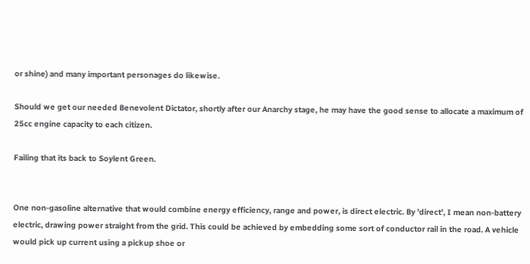or shine) and many important personages do likewise.

Should we get our needed Benevolent Dictator, shortly after our Anarchy stage, he may have the good sense to allocate a maximum of 25cc engine capacity to each citizen.

Failing that its back to Soylent Green.


One non-gasoline alternative that would combine energy efficiency, range and power, is direct electric. By 'direct', I mean non-battery electric, drawing power straight from the grid. This could be achieved by embedding some sort of conductor rail in the road. A vehicle would pick up current using a pickup shoe or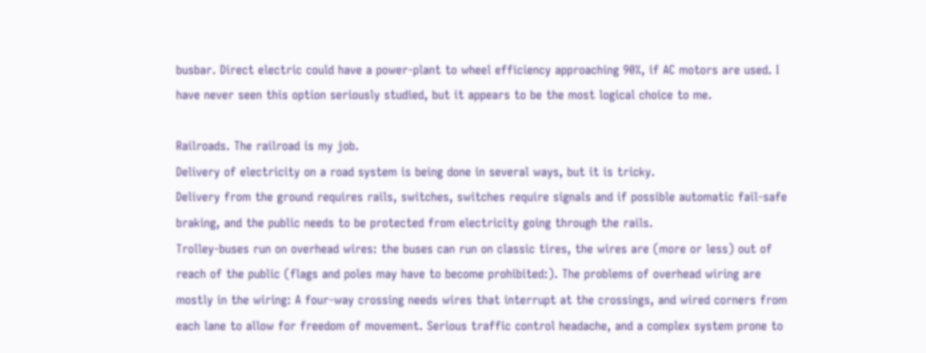busbar. Direct electric could have a power-plant to wheel efficiency approaching 90%, if AC motors are used. I have never seen this option seriously studied, but it appears to be the most logical choice to me.

Railroads. The railroad is my job.
Delivery of electricity on a road system is being done in several ways, but it is tricky.
Delivery from the ground requires rails, switches, switches require signals and if possible automatic fail-safe braking, and the public needs to be protected from electricity going through the rails.
Trolley-buses run on overhead wires: the buses can run on classic tires, the wires are (more or less) out of reach of the public (flags and poles may have to become prohibited:). The problems of overhead wiring are mostly in the wiring: A four-way crossing needs wires that interrupt at the crossings, and wired corners from each lane to allow for freedom of movement. Serious traffic control headache, and a complex system prone to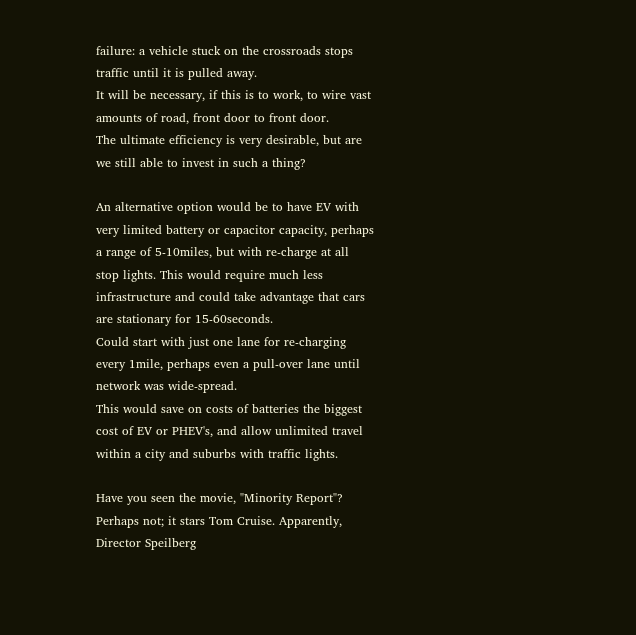failure: a vehicle stuck on the crossroads stops traffic until it is pulled away.
It will be necessary, if this is to work, to wire vast amounts of road, front door to front door.
The ultimate efficiency is very desirable, but are we still able to invest in such a thing?

An alternative option would be to have EV with very limited battery or capacitor capacity, perhaps a range of 5-10miles, but with re-charge at all stop lights. This would require much less infrastructure and could take advantage that cars are stationary for 15-60seconds.
Could start with just one lane for re-charging every 1mile, perhaps even a pull-over lane until network was wide-spread.
This would save on costs of batteries the biggest cost of EV or PHEV's, and allow unlimited travel within a city and suburbs with traffic lights.

Have you seen the movie, "Minority Report"? Perhaps not; it stars Tom Cruise. Apparently, Director Speilberg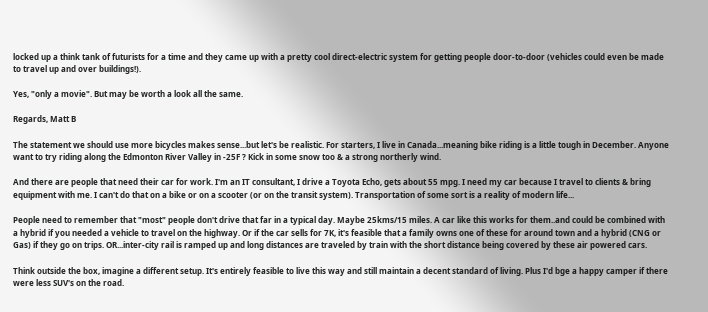locked up a think tank of futurists for a time and they came up with a pretty cool direct-electric system for getting people door-to-door (vehicles could even be made to travel up and over buildings!).

Yes, "only a movie". But may be worth a look all the same.

Regards, Matt B

The statement we should use more bicycles makes sense...but let's be realistic. For starters, I live in Canada...meaning bike riding is a little tough in December. Anyone want to try riding along the Edmonton River Valley in -25F ? Kick in some snow too & a strong northerly wind.

And there are people that need their car for work. I'm an IT consultant, I drive a Toyota Echo, gets about 55 mpg. I need my car because I travel to clients & bring equipment with me. I can't do that on a bike or on a scooter (or on the transit system). Transportation of some sort is a reality of modern life...

People need to remember that "most" people don't drive that far in a typical day. Maybe 25kms/15 miles. A car like this works for them..and could be combined with a hybrid if you needed a vehicle to travel on the highway. Or if the car sells for 7K, it's feasible that a family owns one of these for around town and a hybrid (CNG or Gas) if they go on trips. OR...inter-city rail is ramped up and long distances are traveled by train with the short distance being covered by these air powered cars.

Think outside the box, imagine a different setup. It's entirely feasible to live this way and still maintain a decent standard of living. Plus I'd bge a happy camper if there were less SUV's on the road.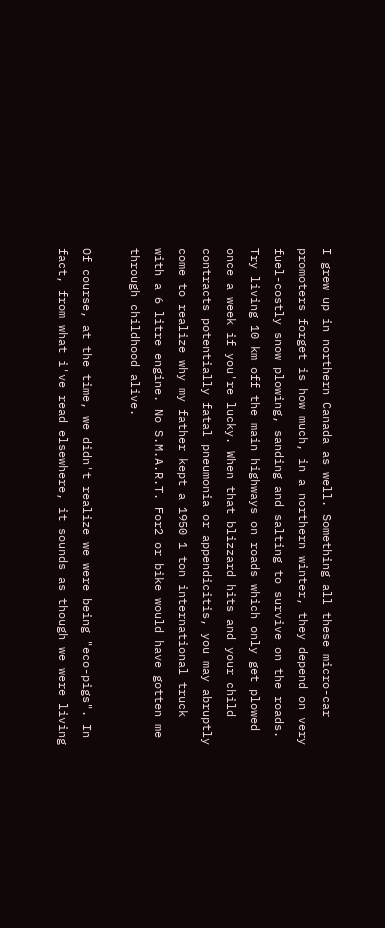I grew up in northern Canada as well. Something all these micro-car promoters forget is how much, in a northern winter, they depend on very fuel-costly snow plowing, sanding and salting to survive on the roads. Try living 10 km off the main highways on roads which only get plowed once a week if you're lucky. When that blizzard hits and your child contracts potentially fatal pneumonia or appendicitis, you may abruptly come to realize why my father kept a 1950 1 ton international truck with a 6 litre engine. No S.M.A.R.T. For2 or bike would have gotten me through childhood alive.

Of course, at the time, we didn't realize we were being "eco-pigs". In fact, from what i've read elsewhere, it sounds as though we were living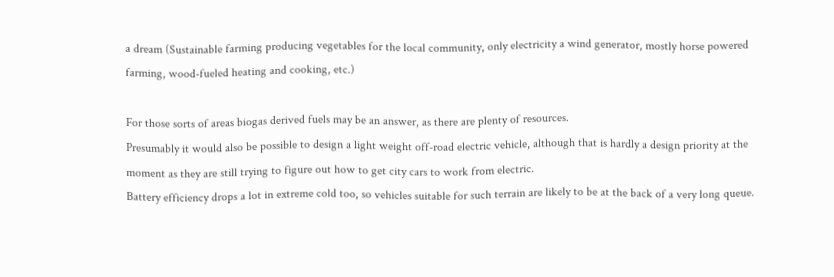a dream (Sustainable farming producing vegetables for the local community, only electricity a wind generator, mostly horse powered farming, wood-fueled heating and cooking, etc.)

For those sorts of areas biogas derived fuels may be an answer, as there are plenty of resources.
Presumably it would also be possible to design a light weight off-road electric vehicle, although that is hardly a design priority at the moment as they are still trying to figure out how to get city cars to work from electric.
Battery efficiency drops a lot in extreme cold too, so vehicles suitable for such terrain are likely to be at the back of a very long queue.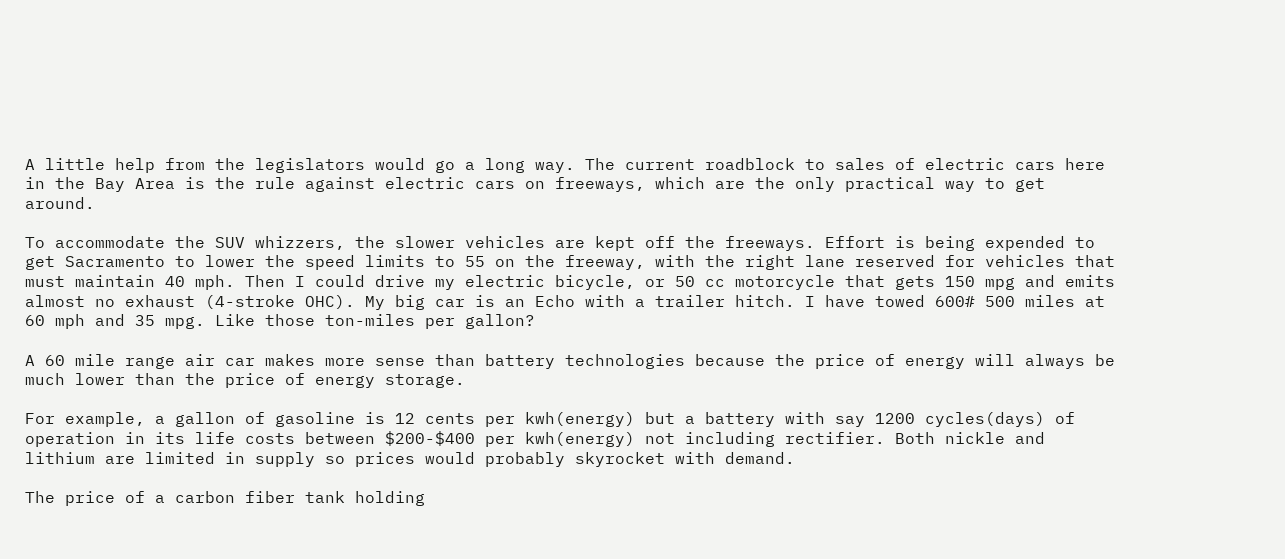A little help from the legislators would go a long way. The current roadblock to sales of electric cars here in the Bay Area is the rule against electric cars on freeways, which are the only practical way to get around.

To accommodate the SUV whizzers, the slower vehicles are kept off the freeways. Effort is being expended to get Sacramento to lower the speed limits to 55 on the freeway, with the right lane reserved for vehicles that must maintain 40 mph. Then I could drive my electric bicycle, or 50 cc motorcycle that gets 150 mpg and emits almost no exhaust (4-stroke OHC). My big car is an Echo with a trailer hitch. I have towed 600# 500 miles at 60 mph and 35 mpg. Like those ton-miles per gallon?

A 60 mile range air car makes more sense than battery technologies because the price of energy will always be much lower than the price of energy storage.

For example, a gallon of gasoline is 12 cents per kwh(energy) but a battery with say 1200 cycles(days) of operation in its life costs between $200-$400 per kwh(energy) not including rectifier. Both nickle and lithium are limited in supply so prices would probably skyrocket with demand.

The price of a carbon fiber tank holding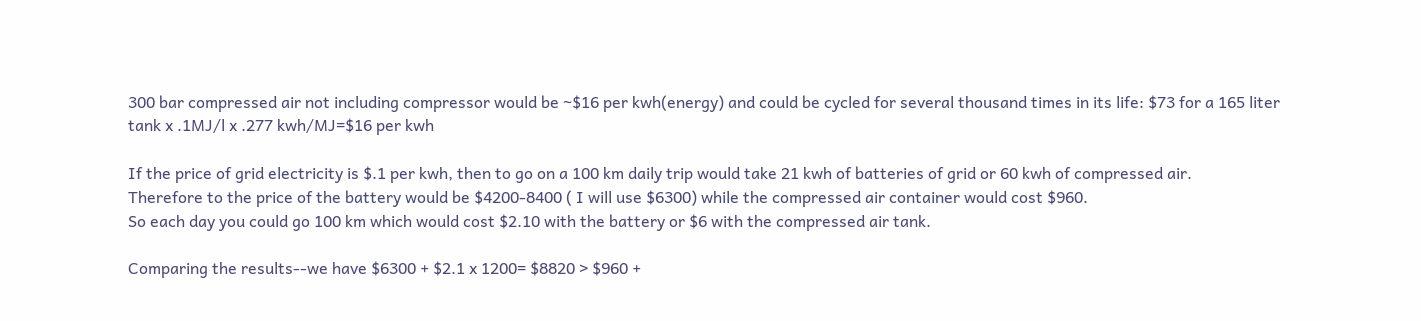300 bar compressed air not including compressor would be ~$16 per kwh(energy) and could be cycled for several thousand times in its life: $73 for a 165 liter tank x .1MJ/l x .277 kwh/MJ=$16 per kwh

If the price of grid electricity is $.1 per kwh, then to go on a 100 km daily trip would take 21 kwh of batteries of grid or 60 kwh of compressed air.
Therefore to the price of the battery would be $4200-8400 ( I will use $6300) while the compressed air container would cost $960.
So each day you could go 100 km which would cost $2.10 with the battery or $6 with the compressed air tank.

Comparing the results--we have $6300 + $2.1 x 1200= $8820 > $960 +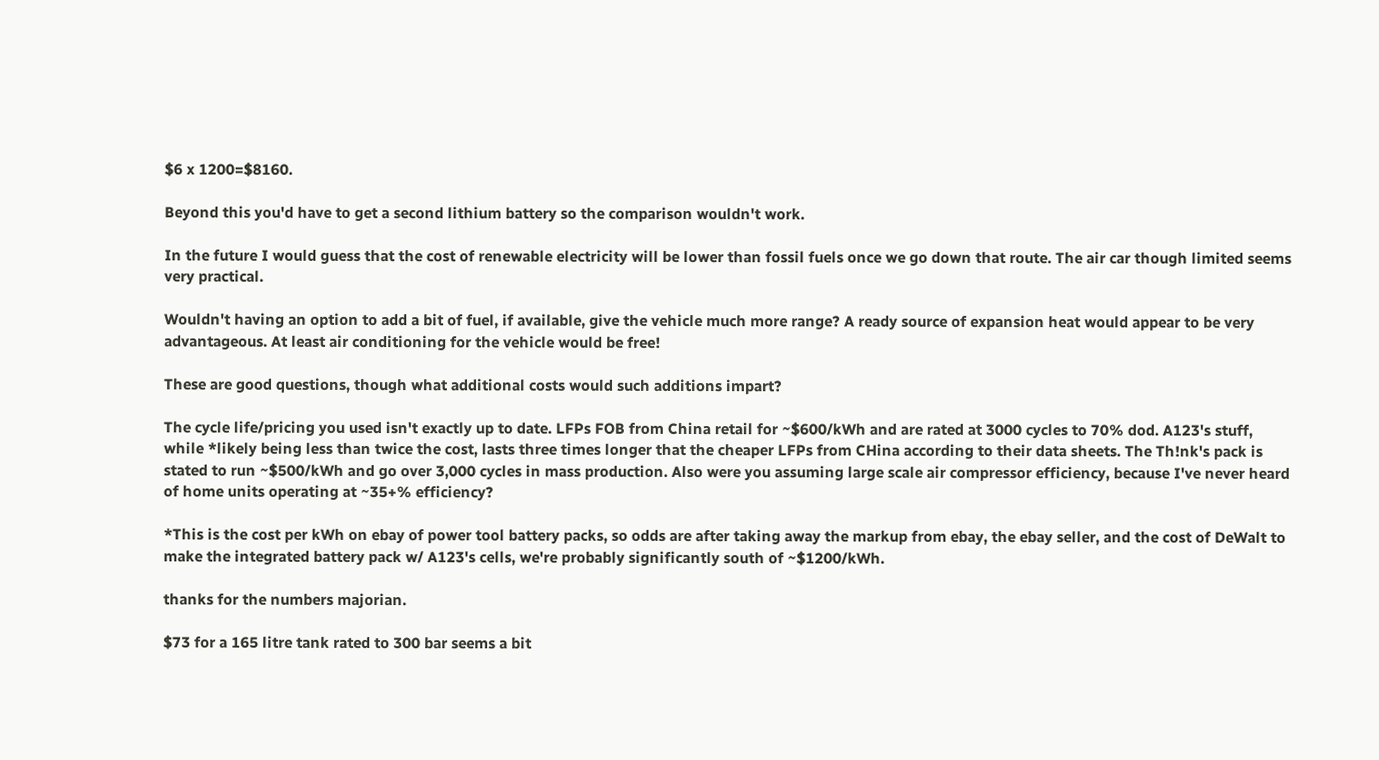$6 x 1200=$8160.

Beyond this you'd have to get a second lithium battery so the comparison wouldn't work.

In the future I would guess that the cost of renewable electricity will be lower than fossil fuels once we go down that route. The air car though limited seems very practical.

Wouldn't having an option to add a bit of fuel, if available, give the vehicle much more range? A ready source of expansion heat would appear to be very advantageous. At least air conditioning for the vehicle would be free!

These are good questions, though what additional costs would such additions impart?

The cycle life/pricing you used isn't exactly up to date. LFPs FOB from China retail for ~$600/kWh and are rated at 3000 cycles to 70% dod. A123's stuff, while *likely being less than twice the cost, lasts three times longer that the cheaper LFPs from CHina according to their data sheets. The Th!nk's pack is stated to run ~$500/kWh and go over 3,000 cycles in mass production. Also were you assuming large scale air compressor efficiency, because I've never heard of home units operating at ~35+% efficiency?

*This is the cost per kWh on ebay of power tool battery packs, so odds are after taking away the markup from ebay, the ebay seller, and the cost of DeWalt to make the integrated battery pack w/ A123's cells, we're probably significantly south of ~$1200/kWh.

thanks for the numbers majorian.

$73 for a 165 litre tank rated to 300 bar seems a bit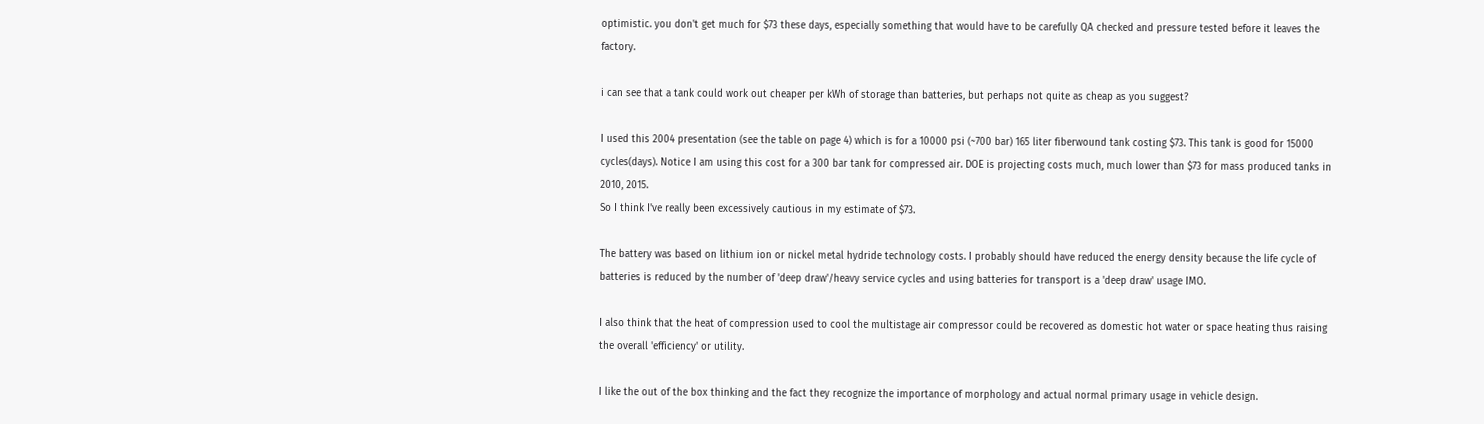optimistic. you don't get much for $73 these days, especially something that would have to be carefully QA checked and pressure tested before it leaves the factory.

i can see that a tank could work out cheaper per kWh of storage than batteries, but perhaps not quite as cheap as you suggest?

I used this 2004 presentation (see the table on page 4) which is for a 10000 psi (~700 bar) 165 liter fiberwound tank costing $73. This tank is good for 15000 cycles(days). Notice I am using this cost for a 300 bar tank for compressed air. DOE is projecting costs much, much lower than $73 for mass produced tanks in 2010, 2015.
So I think I've really been excessively cautious in my estimate of $73.

The battery was based on lithium ion or nickel metal hydride technology costs. I probably should have reduced the energy density because the life cycle of batteries is reduced by the number of 'deep draw'/heavy service cycles and using batteries for transport is a 'deep draw' usage IMO.

I also think that the heat of compression used to cool the multistage air compressor could be recovered as domestic hot water or space heating thus raising the overall 'efficiency' or utility.

I like the out of the box thinking and the fact they recognize the importance of morphology and actual normal primary usage in vehicle design.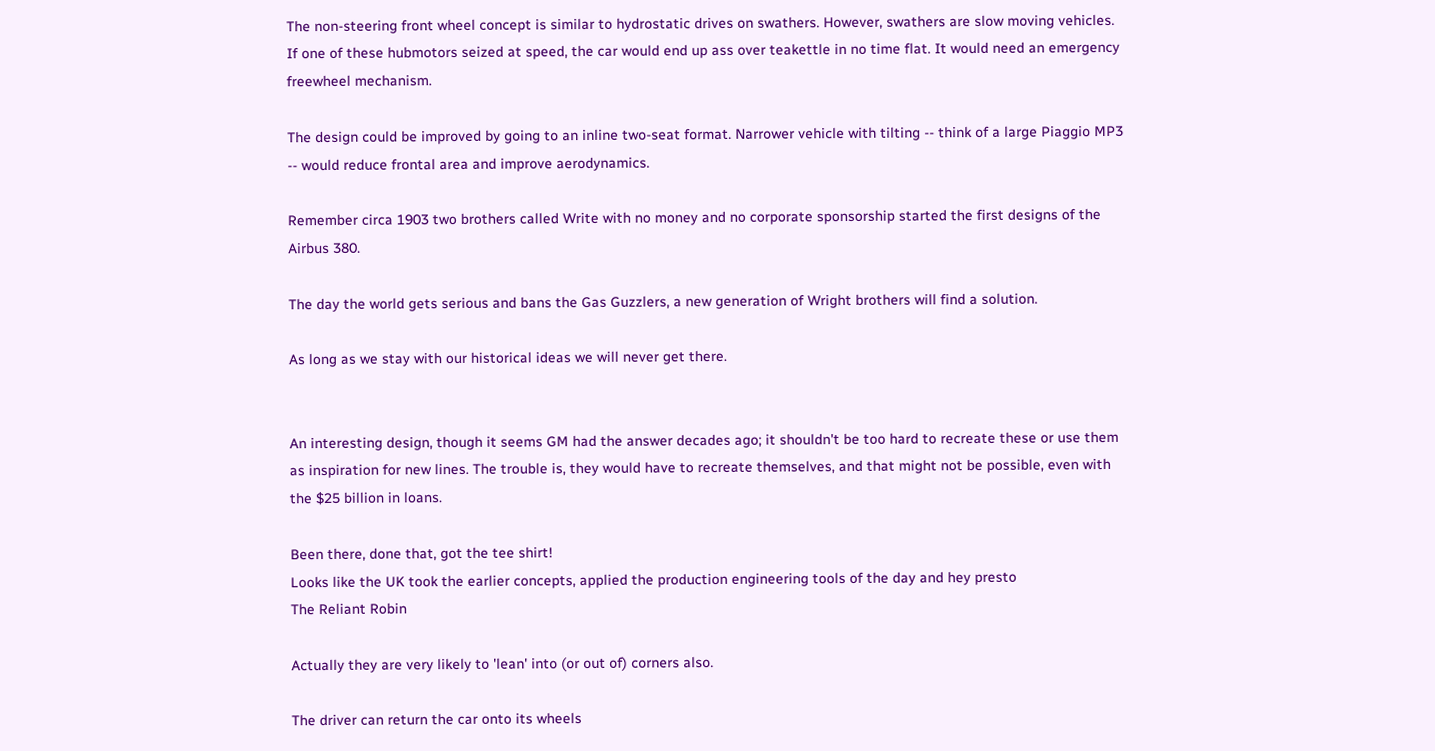The non-steering front wheel concept is similar to hydrostatic drives on swathers. However, swathers are slow moving vehicles. If one of these hubmotors seized at speed, the car would end up ass over teakettle in no time flat. It would need an emergency freewheel mechanism.

The design could be improved by going to an inline two-seat format. Narrower vehicle with tilting -- think of a large Piaggio MP3 -- would reduce frontal area and improve aerodynamics.

Remember circa 1903 two brothers called Write with no money and no corporate sponsorship started the first designs of the Airbus 380.

The day the world gets serious and bans the Gas Guzzlers, a new generation of Wright brothers will find a solution.

As long as we stay with our historical ideas we will never get there.


An interesting design, though it seems GM had the answer decades ago; it shouldn't be too hard to recreate these or use them as inspiration for new lines. The trouble is, they would have to recreate themselves, and that might not be possible, even with the $25 billion in loans.

Been there, done that, got the tee shirt!
Looks like the UK took the earlier concepts, applied the production engineering tools of the day and hey presto
The Reliant Robin

Actually they are very likely to 'lean' into (or out of) corners also.

The driver can return the car onto its wheels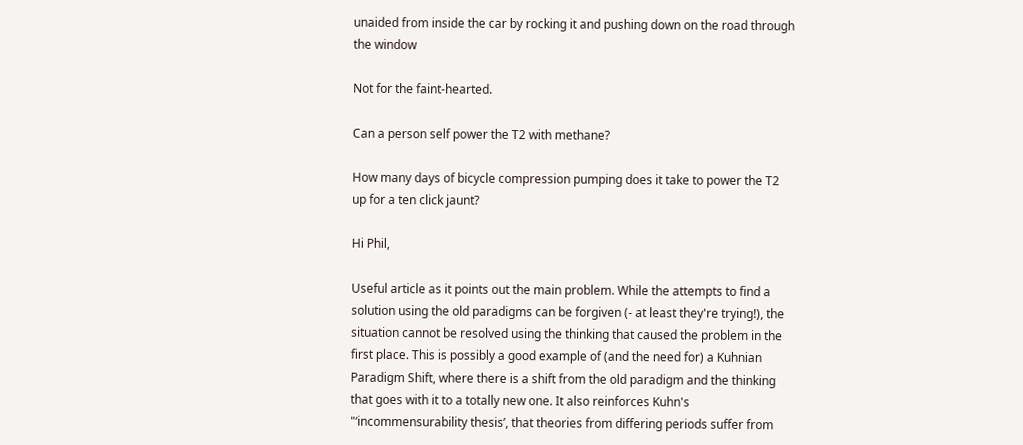unaided from inside the car by rocking it and pushing down on the road through the window

Not for the faint-hearted.

Can a person self power the T2 with methane?

How many days of bicycle compression pumping does it take to power the T2 up for a ten click jaunt?

Hi Phil,

Useful article as it points out the main problem. While the attempts to find a solution using the old paradigms can be forgiven (- at least they're trying!), the situation cannot be resolved using the thinking that caused the problem in the first place. This is possibly a good example of (and the need for) a Kuhnian Paradigm Shift, where there is a shift from the old paradigm and the thinking that goes with it to a totally new one. It also reinforces Kuhn's "‘incommensurability thesis’, that theories from differing periods suffer from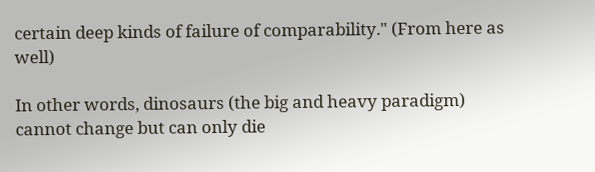certain deep kinds of failure of comparability." (From here as well)

In other words, dinosaurs (the big and heavy paradigm) cannot change but can only die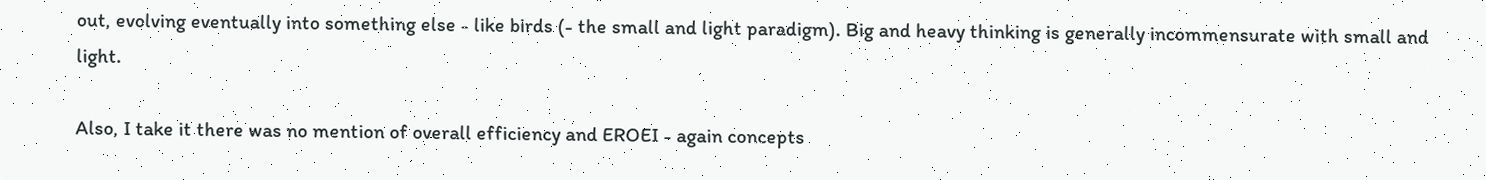out, evolving eventually into something else - like birds (- the small and light paradigm). Big and heavy thinking is generally incommensurate with small and light.

Also, I take it there was no mention of overall efficiency and EROEI - again concepts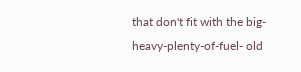that don't fit with the big-heavy-plenty-of-fuel- old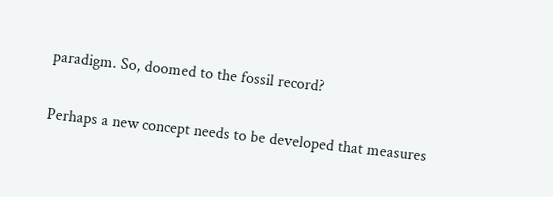paradigm. So, doomed to the fossil record?

Perhaps a new concept needs to be developed that measures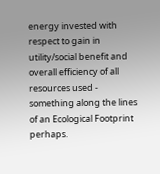energy invested with respect to gain in utility/social benefit and overall efficiency of all resources used - something along the lines of an Ecological Footprint perhaps.